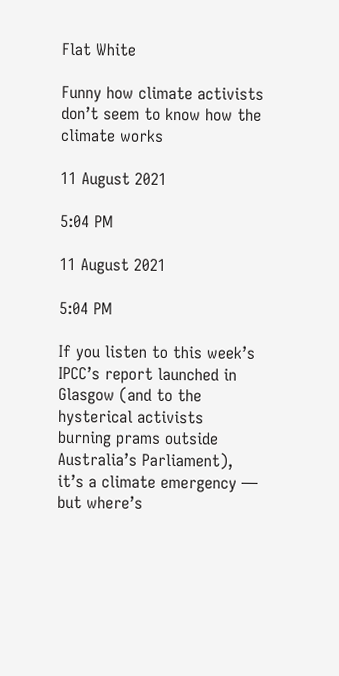Flat White

Funny how climate activists don’t seem to know how the climate works

11 August 2021

5:04 PM

11 August 2021

5:04 PM

If you listen to this week’s IPCC’s report launched in Glasgow (and to the hysterical activists burning prams outside Australia’s Parliament), it’s a climate emergency — but where’s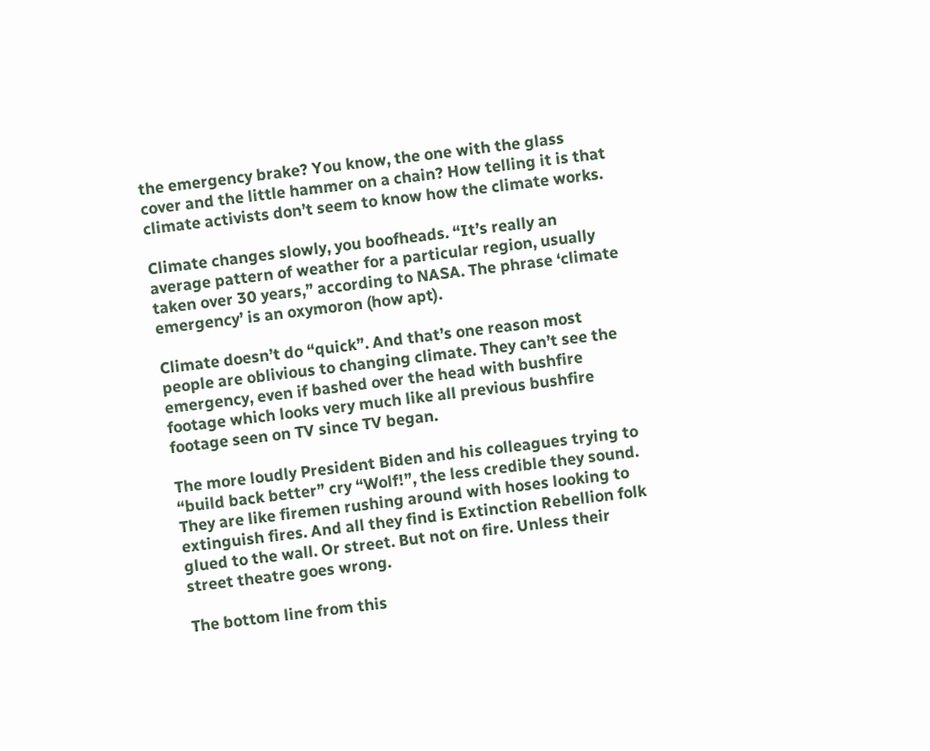the emergency brake? You know, the one with the glass cover and the little hammer on a chain? How telling it is that climate activists don’t seem to know how the climate works.

Climate changes slowly, you boofheads. “It’s really an average pattern of weather for a particular region, usually taken over 30 years,” according to NASA. The phrase ‘climate emergency’ is an oxymoron (how apt).

Climate doesn’t do “quick”. And that’s one reason most people are oblivious to changing climate. They can’t see the emergency, even if bashed over the head with bushfire footage which looks very much like all previous bushfire footage seen on TV since TV began.

The more loudly President Biden and his colleagues trying to “build back better” cry “Wolf!”, the less credible they sound. They are like firemen rushing around with hoses looking to extinguish fires. And all they find is Extinction Rebellion folk glued to the wall. Or street. But not on fire. Unless their street theatre goes wrong.

The bottom line from this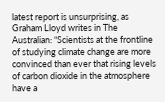latest report is unsurprising, as Graham Lloyd writes in The Australian: “Scientists at the frontline of studying climate change are more convinced than ever that rising levels of carbon dioxide in the atmosphere have a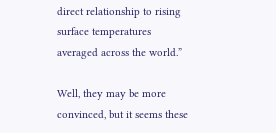direct relationship to rising surface temperatures averaged across the world.”

Well, they may be more convinced, but it seems these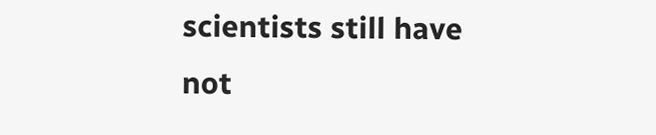scientists still have not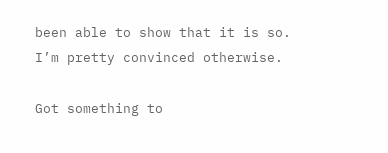been able to show that it is so. I’m pretty convinced otherwise.

Got something to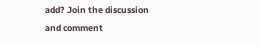add? Join the discussion and comment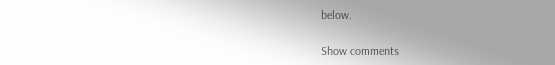below.

Show comments